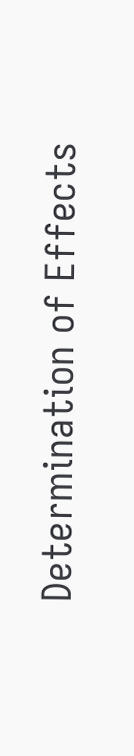Determination of Effects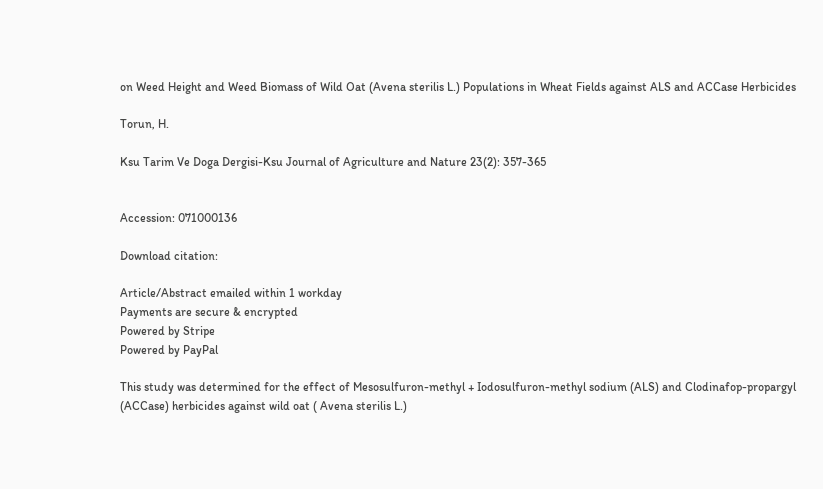on Weed Height and Weed Biomass of Wild Oat (Avena sterilis L.) Populations in Wheat Fields against ALS and ACCase Herbicides

Torun, H.

Ksu Tarim Ve Doga Dergisi-Ksu Journal of Agriculture and Nature 23(2): 357-365


Accession: 071000136

Download citation:

Article/Abstract emailed within 1 workday
Payments are secure & encrypted
Powered by Stripe
Powered by PayPal

This study was determined for the effect of Mesosulfuron-methyl + Iodosulfuron-methyl sodium (ALS) and Clodinafop-propargyl (ACCase) herbicides against wild oat ( Avena sterilis L.)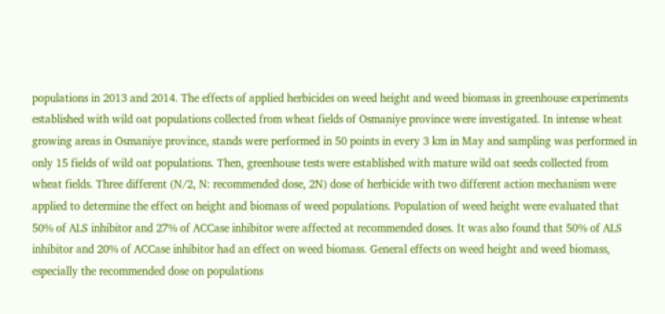populations in 2013 and 2014. The effects of applied herbicides on weed height and weed biomass in greenhouse experiments established with wild oat populations collected from wheat fields of Osmaniye province were investigated. In intense wheat growing areas in Osmaniye province, stands were performed in 50 points in every 3 km in May and sampling was performed in only 15 fields of wild oat populations. Then, greenhouse tests were established with mature wild oat seeds collected from wheat fields. Three different (N/2, N: recommended dose, 2N) dose of herbicide with two different action mechanism were applied to determine the effect on height and biomass of weed populations. Population of weed height were evaluated that 50% of ALS inhibitor and 27% of ACCase inhibitor were affected at recommended doses. It was also found that 50% of ALS inhibitor and 20% of ACCase inhibitor had an effect on weed biomass. General effects on weed height and weed biomass, especially the recommended dose on populations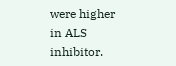were higher in ALS inhibitor.